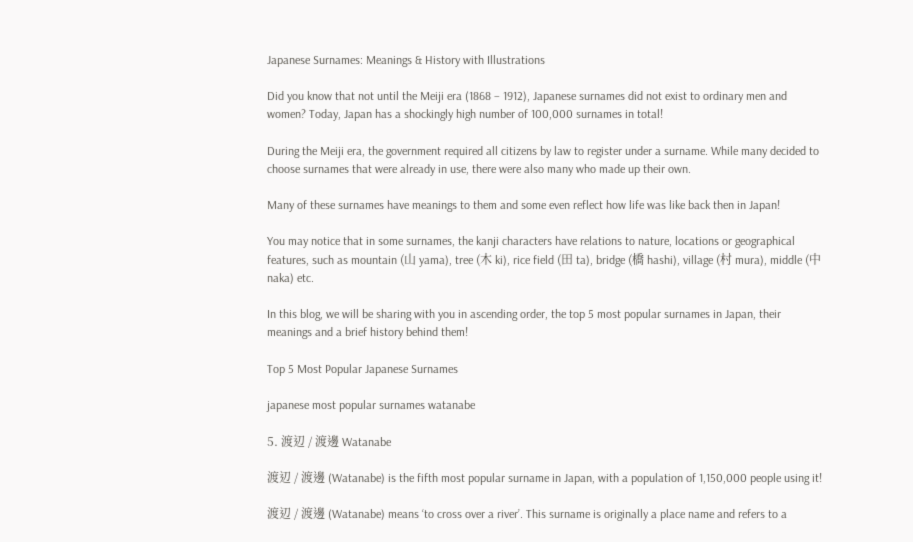Japanese Surnames: Meanings & History with Illustrations

Did you know that not until the Meiji era (1868 – 1912), Japanese surnames did not exist to ordinary men and women? Today, Japan has a shockingly high number of 100,000 surnames in total!

During the Meiji era, the government required all citizens by law to register under a surname. While many decided to choose surnames that were already in use, there were also many who made up their own.

Many of these surnames have meanings to them and some even reflect how life was like back then in Japan!

You may notice that in some surnames, the kanji characters have relations to nature, locations or geographical features, such as mountain (山 yama), tree (木 ki), rice field (田 ta), bridge (橋 hashi), village (村 mura), middle (中 naka) etc.

In this blog, we will be sharing with you in ascending order, the top 5 most popular surnames in Japan, their meanings and a brief history behind them!

Top 5 Most Popular Japanese Surnames

japanese most popular surnames watanabe

5. 渡辺 / 渡邊 Watanabe

渡辺 / 渡邊 (Watanabe) is the fifth most popular surname in Japan, with a population of 1,150,000 people using it!

渡辺 / 渡邊 (Watanabe) means ‘to cross over a river’. This surname is originally a place name and refers to a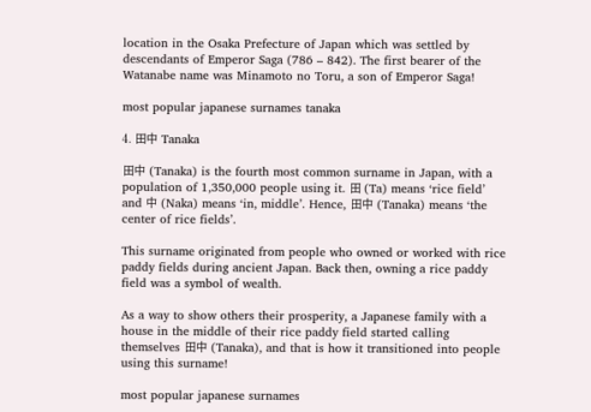location in the Osaka Prefecture of Japan which was settled by descendants of Emperor Saga (786 – 842). The first bearer of the Watanabe name was Minamoto no Toru, a son of Emperor Saga!

most popular japanese surnames tanaka

4. 田中 Tanaka

田中 (Tanaka) is the fourth most common surname in Japan, with a population of 1,350,000 people using it. 田 (Ta) means ‘rice field’ and 中 (Naka) means ‘in, middle’. Hence, 田中 (Tanaka) means ‘the center of rice fields’.

This surname originated from people who owned or worked with rice paddy fields during ancient Japan. Back then, owning a rice paddy field was a symbol of wealth.

As a way to show others their prosperity, a Japanese family with a house in the middle of their rice paddy field started calling themselves 田中 (Tanaka), and that is how it transitioned into people using this surname!

most popular japanese surnames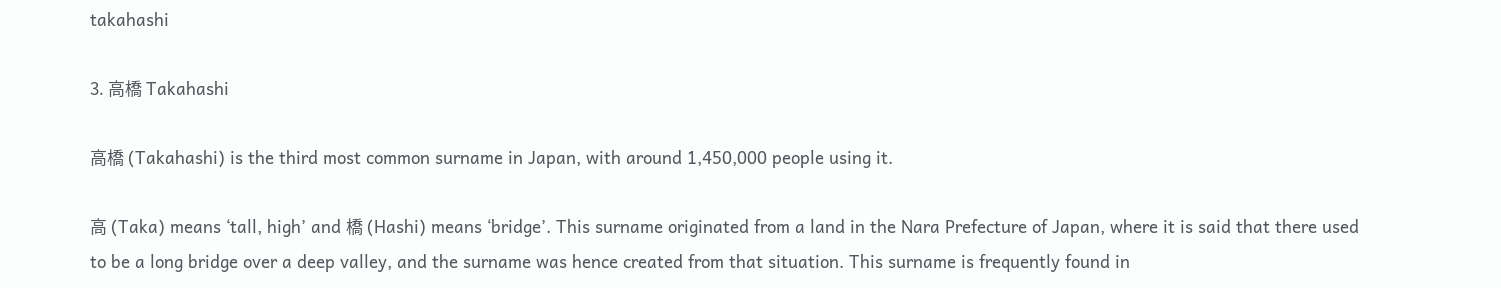takahashi

3. 高橋 Takahashi

高橋 (Takahashi) is the third most common surname in Japan, with around 1,450,000 people using it.

高 (Taka) means ‘tall, high’ and 橋 (Hashi) means ‘bridge’. This surname originated from a land in the Nara Prefecture of Japan, where it is said that there used to be a long bridge over a deep valley, and the surname was hence created from that situation. This surname is frequently found in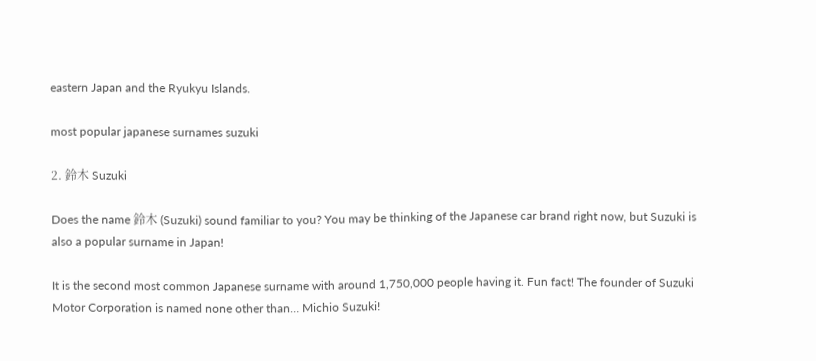eastern Japan and the Ryukyu Islands.

most popular japanese surnames suzuki

2. 鈴木 Suzuki

Does the name 鈴木 (Suzuki) sound familiar to you? You may be thinking of the Japanese car brand right now, but Suzuki is also a popular surname in Japan!

It is the second most common Japanese surname with around 1,750,000 people having it. Fun fact! The founder of Suzuki Motor Corporation is named none other than… Michio Suzuki!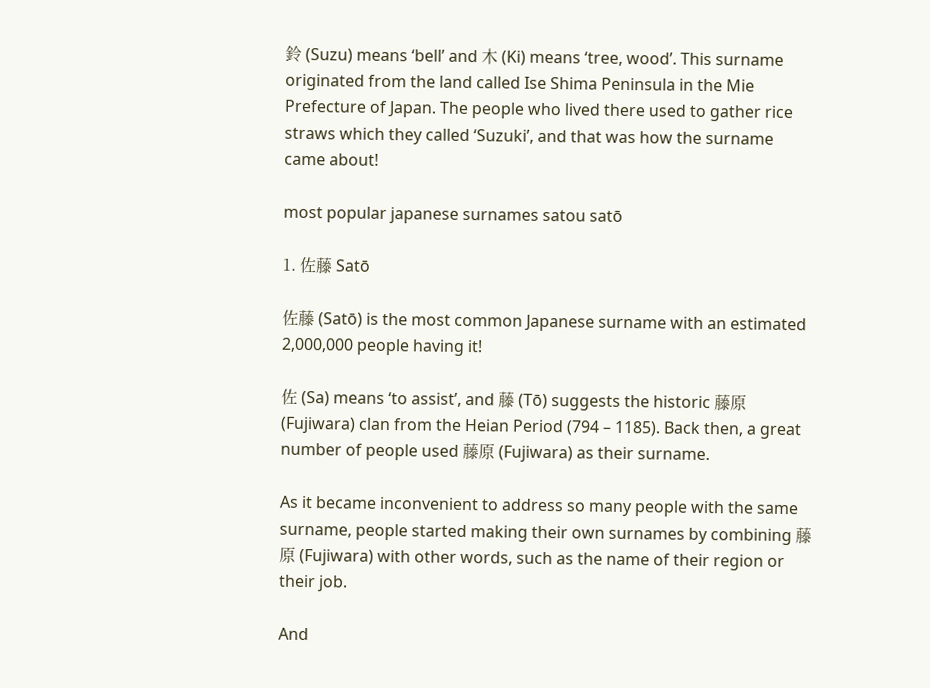鈴 (Suzu) means ‘bell’ and 木 (Ki) means ‘tree, wood’. This surname originated from the land called Ise Shima Peninsula in the Mie Prefecture of Japan. The people who lived there used to gather rice straws which they called ‘Suzuki’, and that was how the surname came about!

most popular japanese surnames satou satō

1. 佐藤 Satō

佐藤 (Satō) is the most common Japanese surname with an estimated 2,000,000 people having it!

佐 (Sa) means ‘to assist’, and 藤 (Tō) suggests the historic 藤原 (Fujiwara) clan from the Heian Period (794 – 1185). Back then, a great number of people used 藤原 (Fujiwara) as their surname.

As it became inconvenient to address so many people with the same surname, people started making their own surnames by combining 藤原 (Fujiwara) with other words, such as the name of their region or their job.

And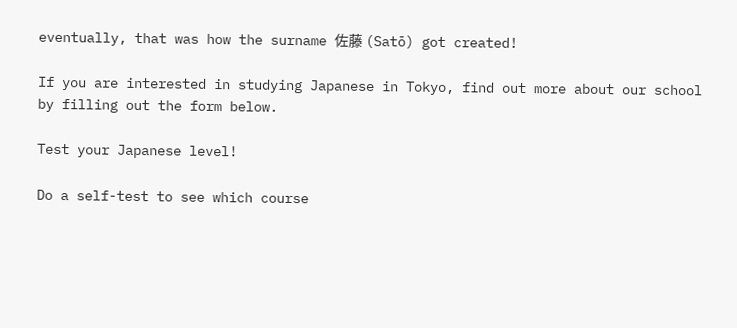eventually, that was how the surname 佐藤 (Satō) got created!

If you are interested in studying Japanese in Tokyo, find out more about our school by filling out the form below.

Test your Japanese level!

Do a self-test to see which course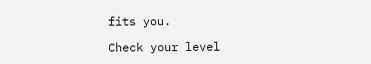fits you.

Check your level